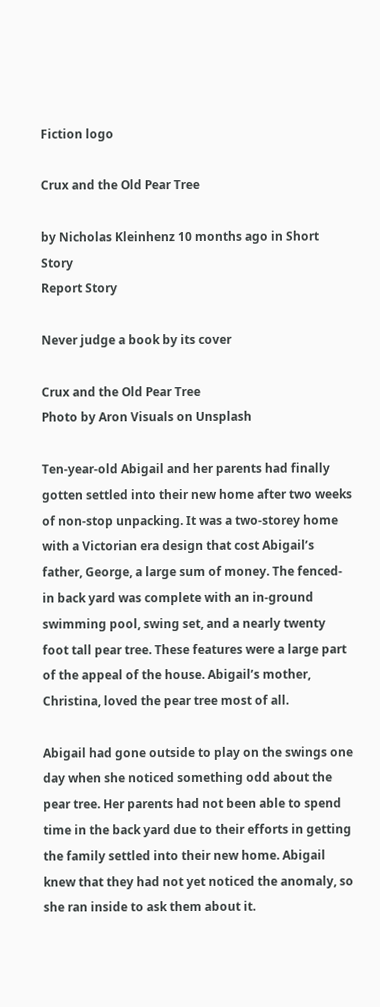Fiction logo

Crux and the Old Pear Tree

by Nicholas Kleinhenz 10 months ago in Short Story
Report Story

Never judge a book by its cover

Crux and the Old Pear Tree
Photo by Aron Visuals on Unsplash

Ten-year-old Abigail and her parents had finally gotten settled into their new home after two weeks of non-stop unpacking. It was a two-storey home with a Victorian era design that cost Abigail’s father, George, a large sum of money. The fenced-in back yard was complete with an in-ground swimming pool, swing set, and a nearly twenty foot tall pear tree. These features were a large part of the appeal of the house. Abigail’s mother, Christina, loved the pear tree most of all.

Abigail had gone outside to play on the swings one day when she noticed something odd about the pear tree. Her parents had not been able to spend time in the back yard due to their efforts in getting the family settled into their new home. Abigail knew that they had not yet noticed the anomaly, so she ran inside to ask them about it.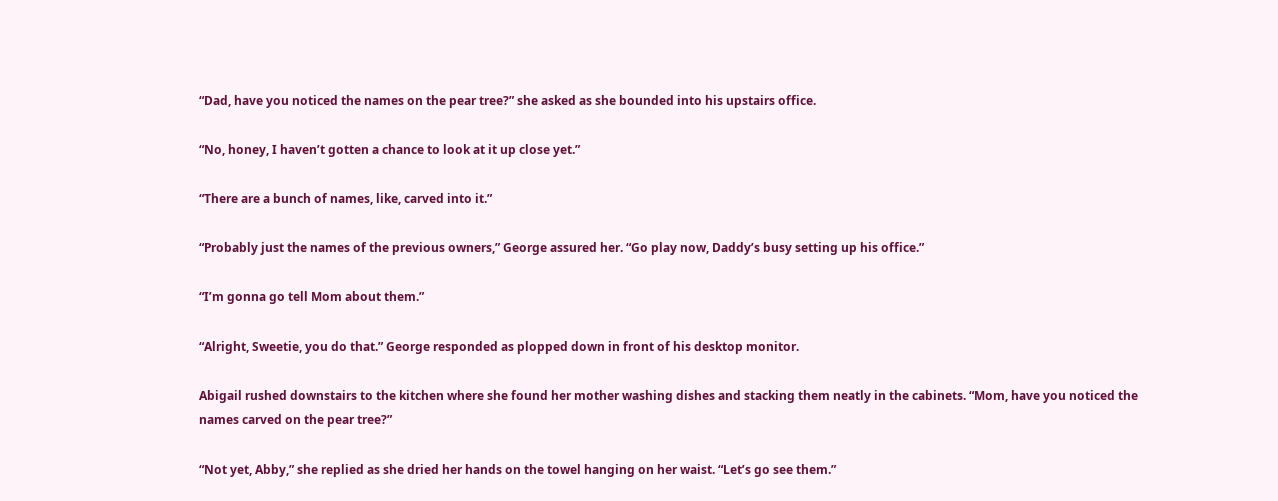“Dad, have you noticed the names on the pear tree?” she asked as she bounded into his upstairs office.

“No, honey, I haven’t gotten a chance to look at it up close yet.”

“There are a bunch of names, like, carved into it.”

“Probably just the names of the previous owners,” George assured her. “Go play now, Daddy’s busy setting up his office.”

“I’m gonna go tell Mom about them.”

“Alright, Sweetie, you do that.” George responded as plopped down in front of his desktop monitor.

Abigail rushed downstairs to the kitchen where she found her mother washing dishes and stacking them neatly in the cabinets. “Mom, have you noticed the names carved on the pear tree?”

“Not yet, Abby,” she replied as she dried her hands on the towel hanging on her waist. “Let’s go see them.”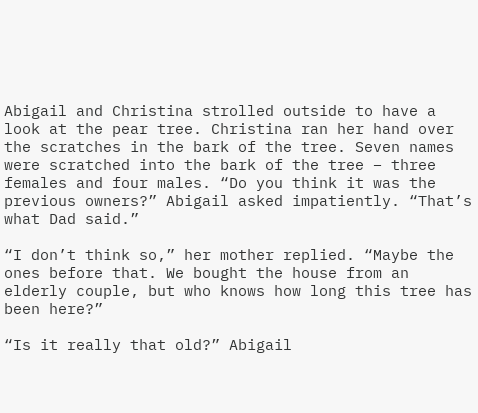Abigail and Christina strolled outside to have a look at the pear tree. Christina ran her hand over the scratches in the bark of the tree. Seven names were scratched into the bark of the tree – three females and four males. “Do you think it was the previous owners?” Abigail asked impatiently. “That’s what Dad said.”

“I don’t think so,” her mother replied. “Maybe the ones before that. We bought the house from an elderly couple, but who knows how long this tree has been here?”

“Is it really that old?” Abigail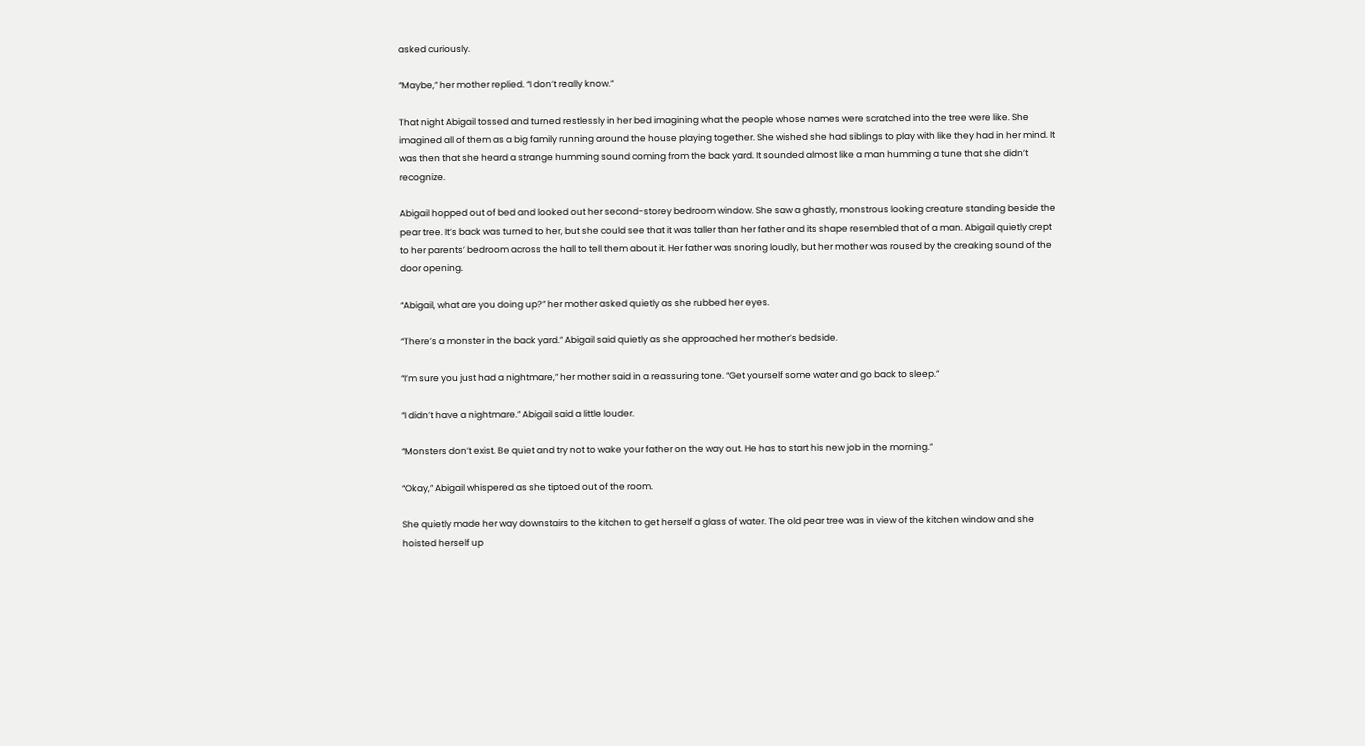asked curiously.

“Maybe,” her mother replied. “I don’t really know.”

That night Abigail tossed and turned restlessly in her bed imagining what the people whose names were scratched into the tree were like. She imagined all of them as a big family running around the house playing together. She wished she had siblings to play with like they had in her mind. It was then that she heard a strange humming sound coming from the back yard. It sounded almost like a man humming a tune that she didn’t recognize.

Abigail hopped out of bed and looked out her second-storey bedroom window. She saw a ghastly, monstrous looking creature standing beside the pear tree. It’s back was turned to her, but she could see that it was taller than her father and its shape resembled that of a man. Abigail quietly crept to her parents’ bedroom across the hall to tell them about it. Her father was snoring loudly, but her mother was roused by the creaking sound of the door opening.

“Abigail, what are you doing up?” her mother asked quietly as she rubbed her eyes.

“There’s a monster in the back yard.” Abigail said quietly as she approached her mother’s bedside.

“I’m sure you just had a nightmare,” her mother said in a reassuring tone. “Get yourself some water and go back to sleep.”

“I didn’t have a nightmare.” Abigail said a little louder.

“Monsters don’t exist. Be quiet and try not to wake your father on the way out. He has to start his new job in the morning.”

“Okay,” Abigail whispered as she tiptoed out of the room.

She quietly made her way downstairs to the kitchen to get herself a glass of water. The old pear tree was in view of the kitchen window and she hoisted herself up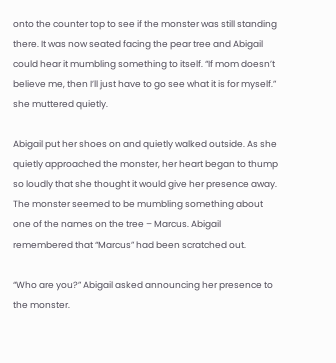onto the counter top to see if the monster was still standing there. It was now seated facing the pear tree and Abigail could hear it mumbling something to itself. “If mom doesn’t believe me, then I’ll just have to go see what it is for myself.” she muttered quietly.

Abigail put her shoes on and quietly walked outside. As she quietly approached the monster, her heart began to thump so loudly that she thought it would give her presence away. The monster seemed to be mumbling something about one of the names on the tree – Marcus. Abigail remembered that “Marcus” had been scratched out.

“Who are you?” Abigail asked announcing her presence to the monster.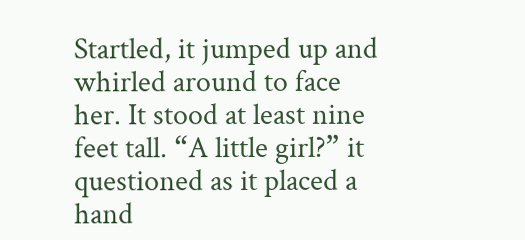Startled, it jumped up and whirled around to face her. It stood at least nine feet tall. “A little girl?” it questioned as it placed a hand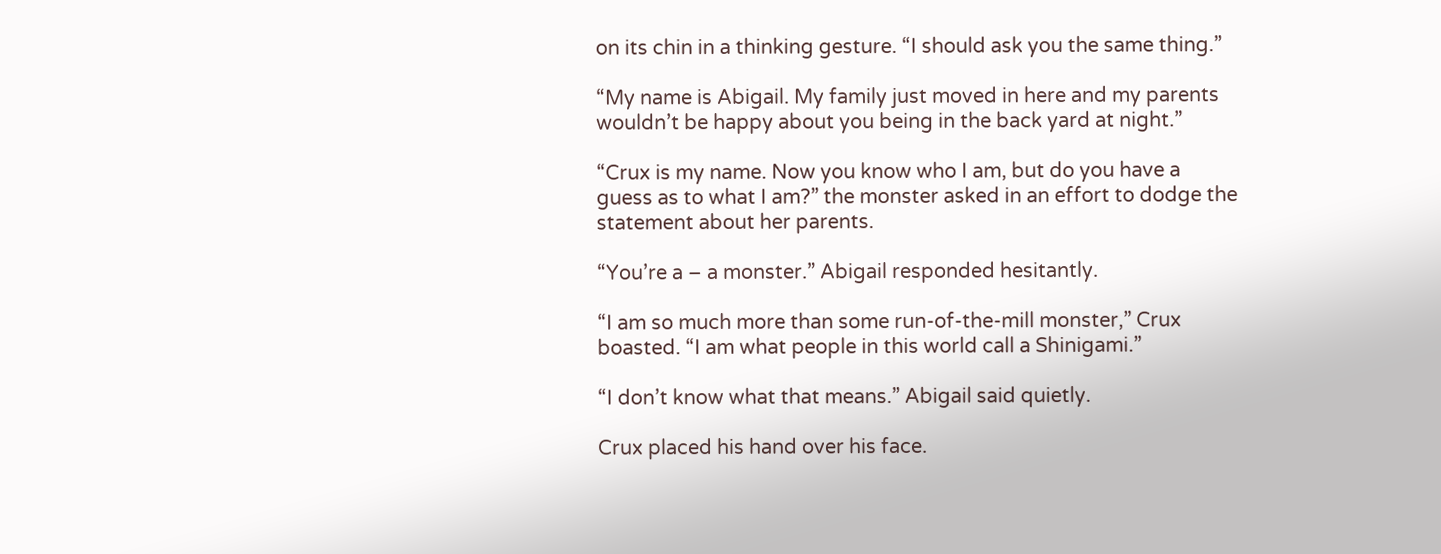on its chin in a thinking gesture. “I should ask you the same thing.”

“My name is Abigail. My family just moved in here and my parents wouldn’t be happy about you being in the back yard at night.”

“Crux is my name. Now you know who I am, but do you have a guess as to what I am?” the monster asked in an effort to dodge the statement about her parents.

“You’re a – a monster.” Abigail responded hesitantly.

“I am so much more than some run-of-the-mill monster,” Crux boasted. “I am what people in this world call a Shinigami.”

“I don’t know what that means.” Abigail said quietly.

Crux placed his hand over his face.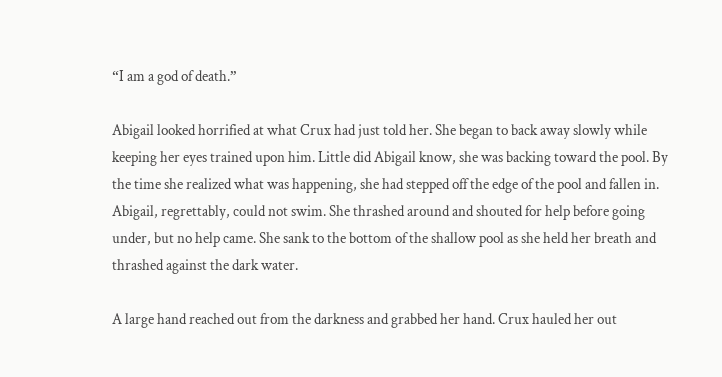“I am a god of death.”

Abigail looked horrified at what Crux had just told her. She began to back away slowly while keeping her eyes trained upon him. Little did Abigail know, she was backing toward the pool. By the time she realized what was happening, she had stepped off the edge of the pool and fallen in. Abigail, regrettably, could not swim. She thrashed around and shouted for help before going under, but no help came. She sank to the bottom of the shallow pool as she held her breath and thrashed against the dark water.

A large hand reached out from the darkness and grabbed her hand. Crux hauled her out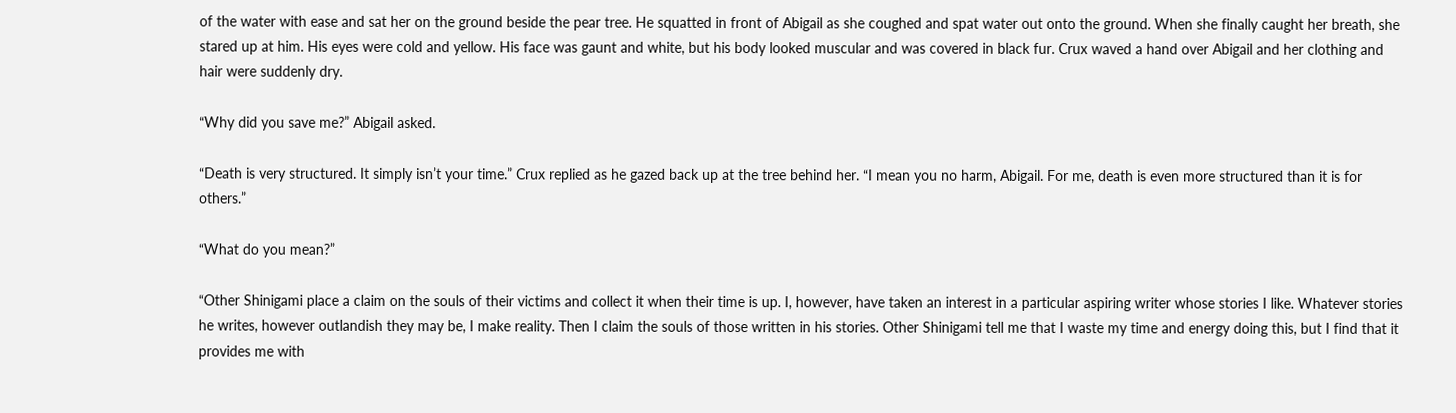of the water with ease and sat her on the ground beside the pear tree. He squatted in front of Abigail as she coughed and spat water out onto the ground. When she finally caught her breath, she stared up at him. His eyes were cold and yellow. His face was gaunt and white, but his body looked muscular and was covered in black fur. Crux waved a hand over Abigail and her clothing and hair were suddenly dry.

“Why did you save me?” Abigail asked.

“Death is very structured. It simply isn’t your time.” Crux replied as he gazed back up at the tree behind her. “I mean you no harm, Abigail. For me, death is even more structured than it is for others.”

“What do you mean?”

“Other Shinigami place a claim on the souls of their victims and collect it when their time is up. I, however, have taken an interest in a particular aspiring writer whose stories I like. Whatever stories he writes, however outlandish they may be, I make reality. Then I claim the souls of those written in his stories. Other Shinigami tell me that I waste my time and energy doing this, but I find that it provides me with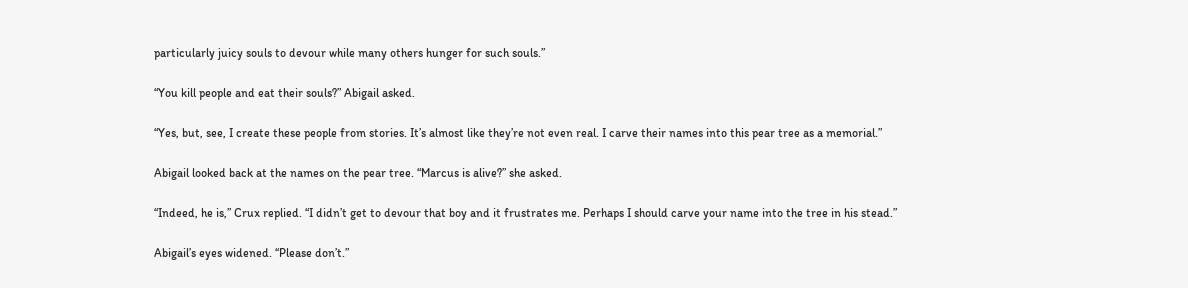particularly juicy souls to devour while many others hunger for such souls.”

“You kill people and eat their souls?” Abigail asked.

“Yes, but, see, I create these people from stories. It’s almost like they’re not even real. I carve their names into this pear tree as a memorial.”

Abigail looked back at the names on the pear tree. “Marcus is alive?” she asked.

“Indeed, he is,” Crux replied. “I didn’t get to devour that boy and it frustrates me. Perhaps I should carve your name into the tree in his stead.”

Abigail’s eyes widened. “Please don’t.”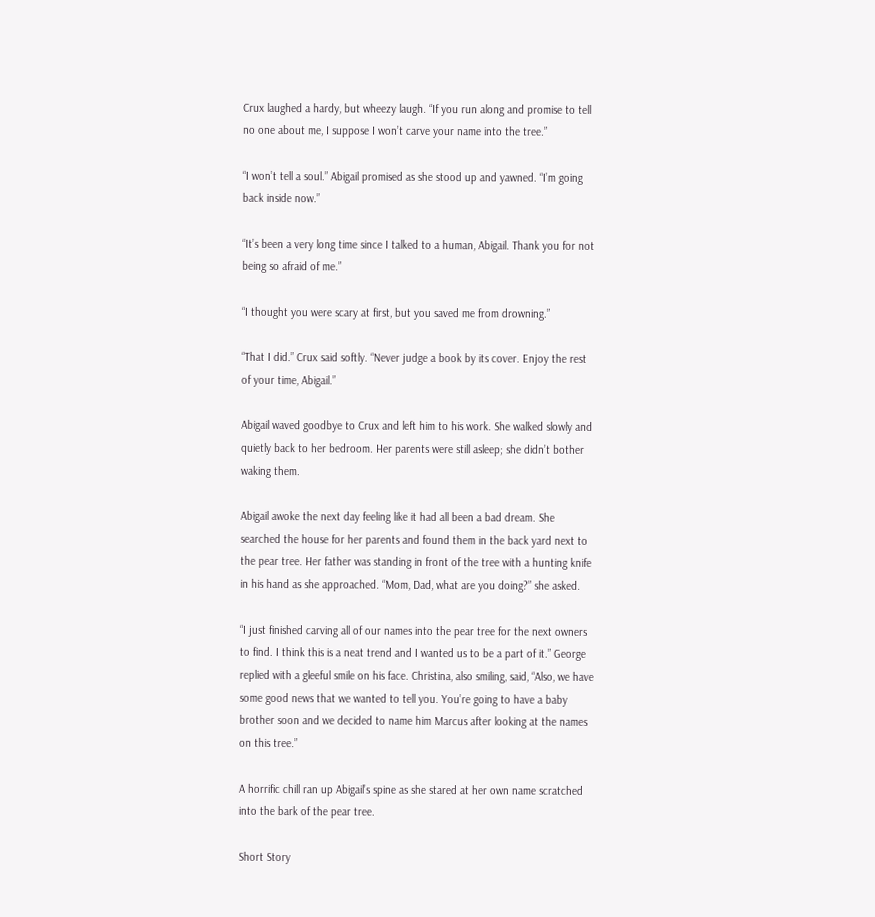Crux laughed a hardy, but wheezy laugh. “If you run along and promise to tell no one about me, I suppose I won’t carve your name into the tree.”

“I won’t tell a soul.” Abigail promised as she stood up and yawned. “I’m going back inside now.”

“It’s been a very long time since I talked to a human, Abigail. Thank you for not being so afraid of me.”

“I thought you were scary at first, but you saved me from drowning.”

“That I did.” Crux said softly. “Never judge a book by its cover. Enjoy the rest of your time, Abigail.”

Abigail waved goodbye to Crux and left him to his work. She walked slowly and quietly back to her bedroom. Her parents were still asleep; she didn’t bother waking them.

Abigail awoke the next day feeling like it had all been a bad dream. She searched the house for her parents and found them in the back yard next to the pear tree. Her father was standing in front of the tree with a hunting knife in his hand as she approached. “Mom, Dad, what are you doing?” she asked.

“I just finished carving all of our names into the pear tree for the next owners to find. I think this is a neat trend and I wanted us to be a part of it.” George replied with a gleeful smile on his face. Christina, also smiling, said, “Also, we have some good news that we wanted to tell you. You’re going to have a baby brother soon and we decided to name him Marcus after looking at the names on this tree.”

A horrific chill ran up Abigail’s spine as she stared at her own name scratched into the bark of the pear tree.

Short Story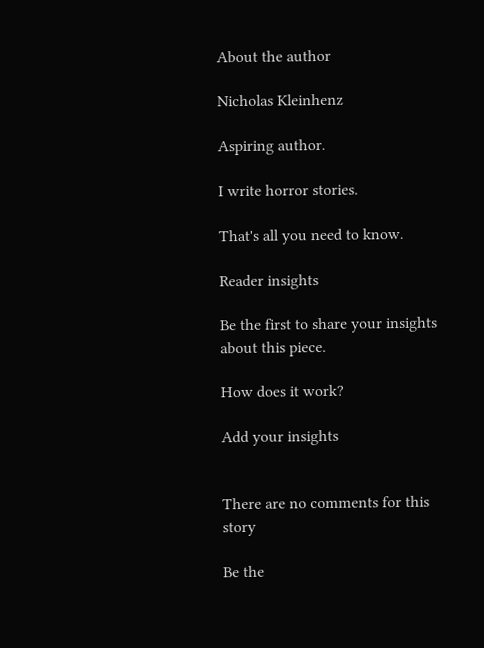About the author

Nicholas Kleinhenz

Aspiring author.

I write horror stories.

That's all you need to know.

Reader insights

Be the first to share your insights about this piece.

How does it work?

Add your insights


There are no comments for this story

Be the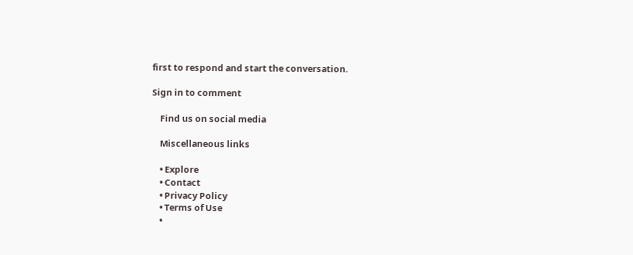first to respond and start the conversation.

Sign in to comment

    Find us on social media

    Miscellaneous links

    • Explore
    • Contact
    • Privacy Policy
    • Terms of Use
    •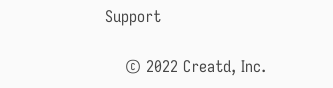Support

    © 2022 Creatd, Inc.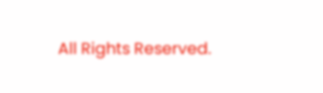All Rights Reserved.